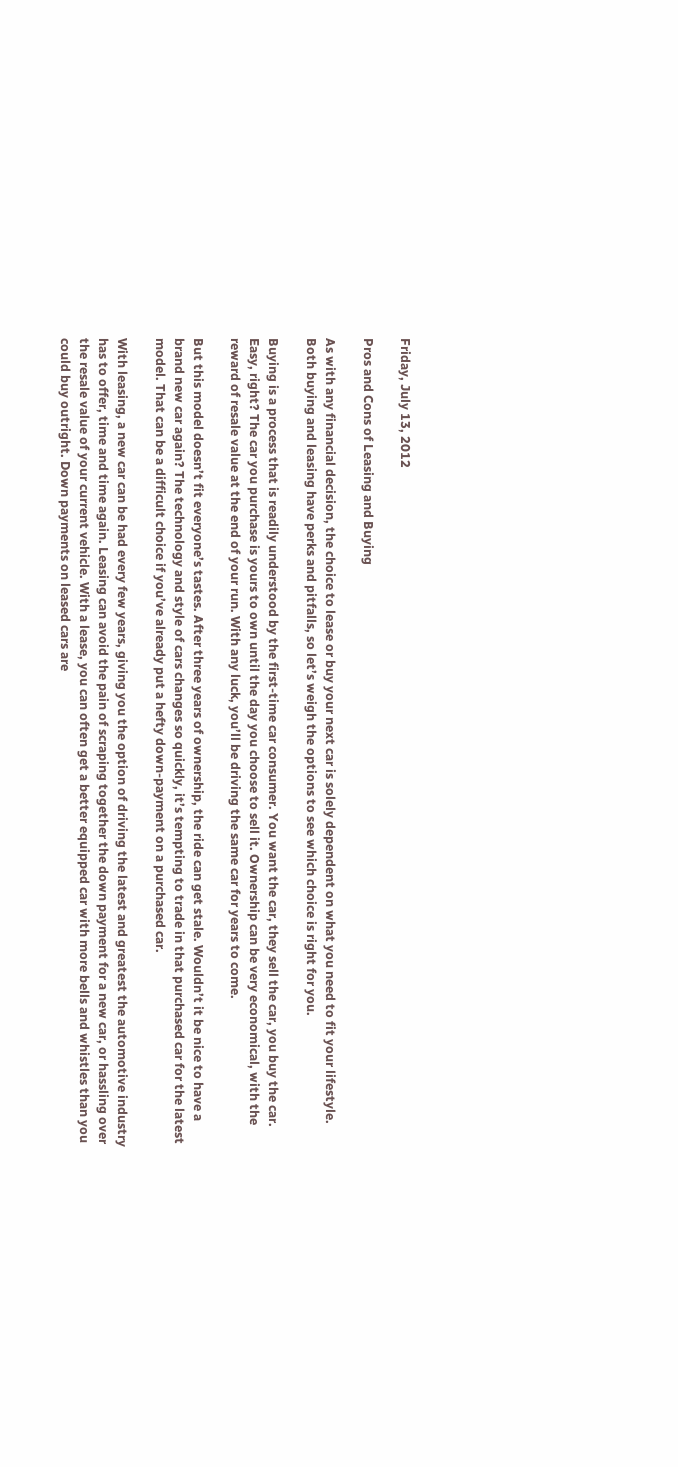Friday, July 13, 2012

Pros and Cons of Leasing and Buying

As with any financial decision, the choice to lease or buy your next car is solely dependent on what you need to fit your lifestyle. Both buying and leasing have perks and pitfalls, so let’s weigh the options to see which choice is right for you.

Buying is a process that is readily understood by the first-time car consumer. You want the car, they sell the car, you buy the car. Easy, right? The car you purchase is yours to own until the day you choose to sell it. Ownership can be very economical, with the reward of resale value at the end of your run. With any luck, you’ll be driving the same car for years to come.

But this model doesn’t fit everyone’s tastes. After three years of ownership, the ride can get stale. Wouldn’t it be nice to have a brand new car again? The technology and style of cars changes so quickly, it’s tempting to trade in that purchased car for the latest model. That can be a difficult choice if you’ve already put a hefty down-payment on a purchased car.

With leasing, a new car can be had every few years, giving you the option of driving the latest and greatest the automotive industry has to offer, time and time again. Leasing can avoid the pain of scraping together the down payment for a new car, or hassling over the resale value of your current vehicle. With a lease, you can often get a better equipped car with more bells and whistles than you could buy outright. Down payments on leased cars are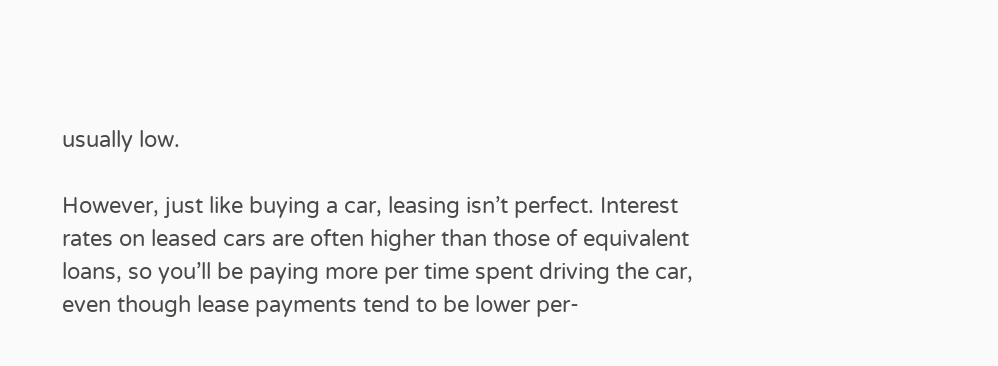usually low.

However, just like buying a car, leasing isn’t perfect. Interest rates on leased cars are often higher than those of equivalent loans, so you’ll be paying more per time spent driving the car, even though lease payments tend to be lower per-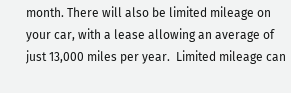month. There will also be limited mileage on your car, with a lease allowing an average of just 13,000 miles per year.  Limited mileage can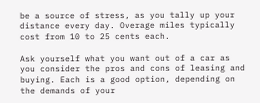be a source of stress, as you tally up your distance every day. Overage miles typically cost from 10 to 25 cents each.

Ask yourself what you want out of a car as you consider the pros and cons of leasing and buying. Each is a good option, depending on the demands of your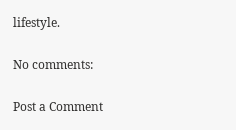lifestyle.

No comments:

Post a Comment